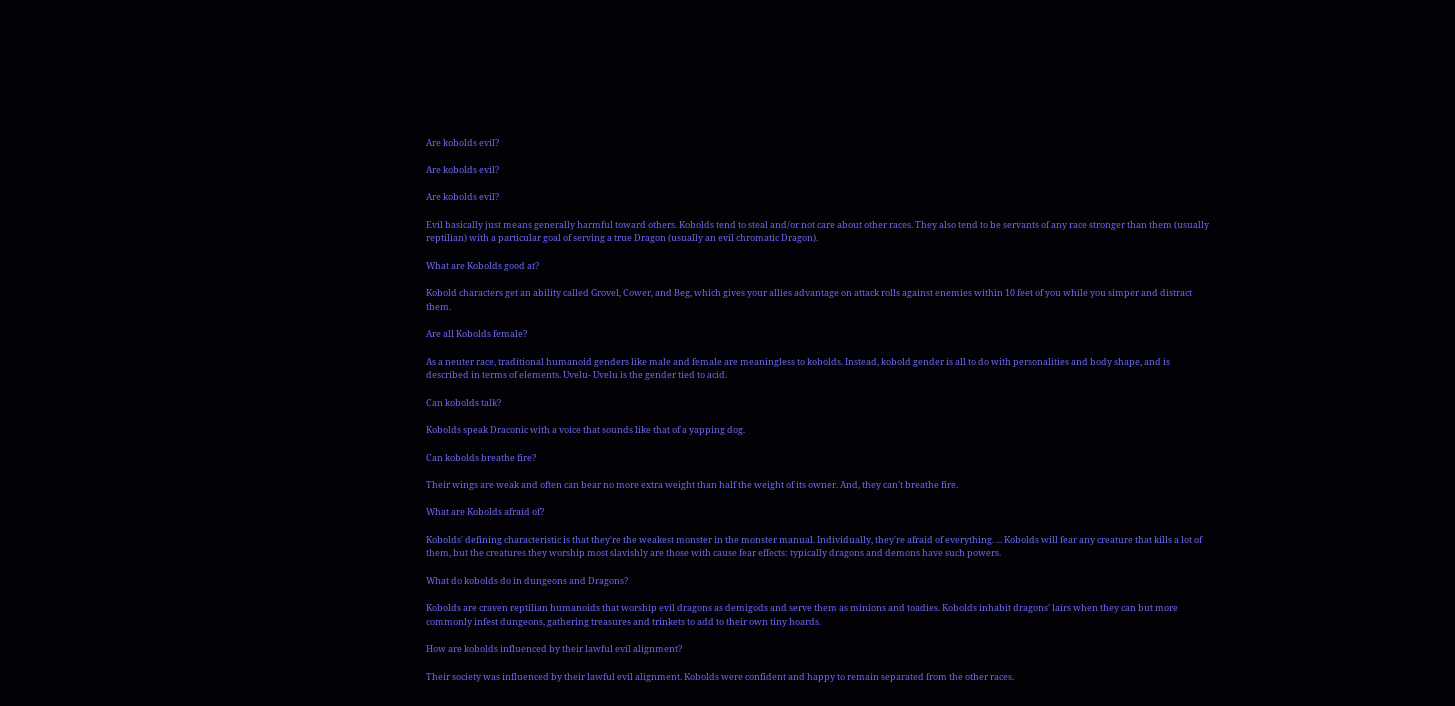Are kobolds evil?

Are kobolds evil?

Are kobolds evil?

Evil basically just means generally harmful toward others. Kobolds tend to steal and/or not care about other races. They also tend to be servants of any race stronger than them (usually reptilian) with a particular goal of serving a true Dragon (usually an evil chromatic Dragon).

What are Kobolds good at?

Kobold characters get an ability called Grovel, Cower, and Beg, which gives your allies advantage on attack rolls against enemies within 10 feet of you while you simper and distract them.

Are all Kobolds female?

As a neuter race, traditional humanoid genders like male and female are meaningless to kobolds. Instead, kobold gender is all to do with personalities and body shape, and is described in terms of elements. Uvelu- Uvelu is the gender tied to acid.

Can kobolds talk?

Kobolds speak Draconic with a voice that sounds like that of a yapping dog.

Can kobolds breathe fire?

Their wings are weak and often can bear no more extra weight than half the weight of its owner. And, they can't breathe fire.

What are Kobolds afraid of?

Kobolds' defining characteristic is that they're the weakest monster in the monster manual. Individually, they're afraid of everything. ... Kobolds will fear any creature that kills a lot of them, but the creatures they worship most slavishly are those with cause fear effects: typically dragons and demons have such powers.

What do kobolds do in dungeons and Dragons?

Kobolds are craven reptilian humanoids that worship evil dragons as demigods and serve them as minions and toadies. Kobolds inhabit dragons’ lairs when they can but more commonly infest dungeons, gathering treasures and trinkets to add to their own tiny hoards.

How are kobolds influenced by their lawful evil alignment?

Their society was influenced by their lawful evil alignment. Kobolds were confident and happy to remain separated from the other races.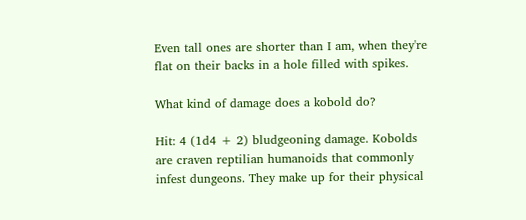Even tall ones are shorter than I am, when they're flat on their backs in a hole filled with spikes.

What kind of damage does a kobold do?

Hit: 4 (1d4 + 2) bludgeoning damage. Kobolds are craven reptilian humanoids that commonly infest dungeons. They make up for their physical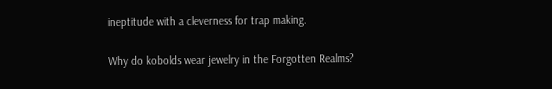ineptitude with a cleverness for trap making.

Why do kobolds wear jewelry in the Forgotten Realms?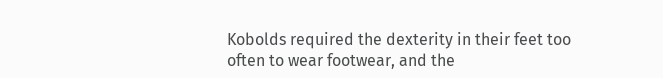Kobolds required the dexterity in their feet too often to wear footwear, and the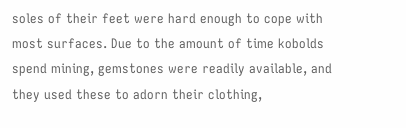soles of their feet were hard enough to cope with most surfaces. Due to the amount of time kobolds spend mining, gemstones were readily available, and they used these to adorn their clothing,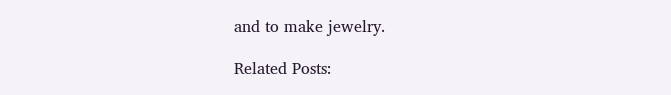and to make jewelry.

Related Posts: